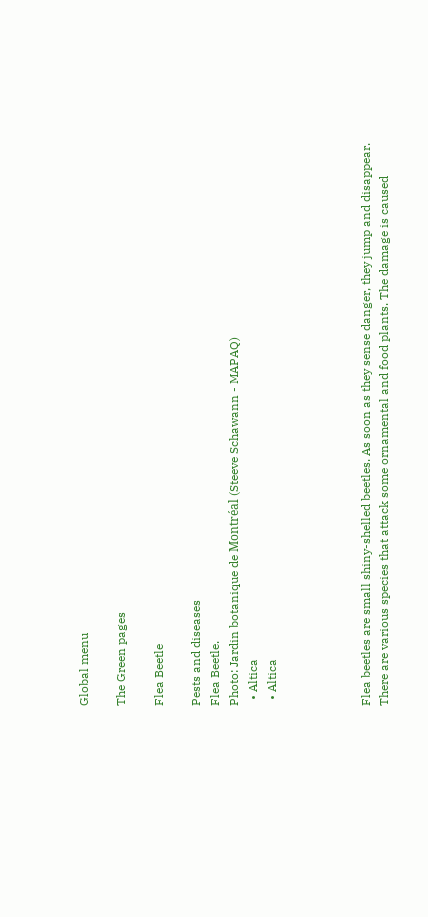Global menu

The Green pages

Flea Beetle

Pests and diseases
Flea Beetle.
Photo: Jardin botanique de Montréal (Steeve Schawann - MAPAQ)
  • Altica
  • Altica




Flea beetles are small shiny-shelled beetles. As soon as they sense danger, they jump and disappear. There are various species that attack some ornamental and food plants. The damage is caused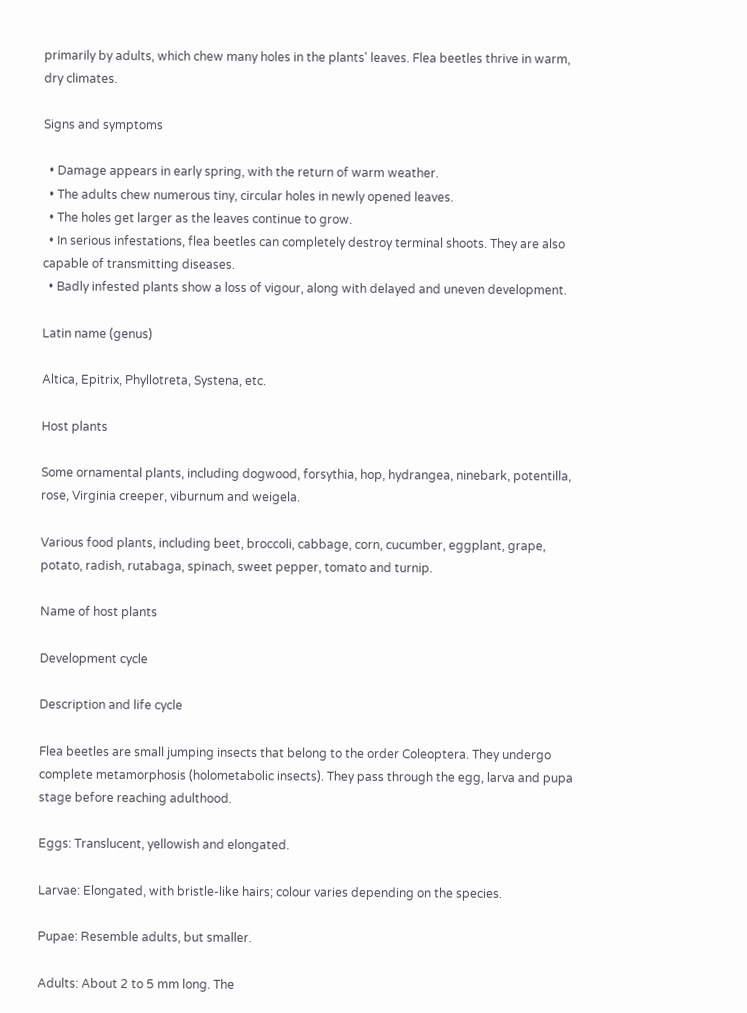primarily by adults, which chew many holes in the plants' leaves. Flea beetles thrive in warm, dry climates.

Signs and symptoms

  • Damage appears in early spring, with the return of warm weather.
  • The adults chew numerous tiny, circular holes in newly opened leaves.
  • The holes get larger as the leaves continue to grow.
  • In serious infestations, flea beetles can completely destroy terminal shoots. They are also capable of transmitting diseases.
  • Badly infested plants show a loss of vigour, along with delayed and uneven development.

Latin name (genus)

Altica, Epitrix, Phyllotreta, Systena, etc.

Host plants

Some ornamental plants, including dogwood, forsythia, hop, hydrangea, ninebark, potentilla, rose, Virginia creeper, viburnum and weigela.

Various food plants, including beet, broccoli, cabbage, corn, cucumber, eggplant, grape, potato, radish, rutabaga, spinach, sweet pepper, tomato and turnip.

Name of host plants

Development cycle

Description and life cycle

Flea beetles are small jumping insects that belong to the order Coleoptera. They undergo complete metamorphosis (holometabolic insects). They pass through the egg, larva and pupa stage before reaching adulthood.

Eggs: Translucent, yellowish and elongated.

Larvae: Elongated, with bristle-like hairs; colour varies depending on the species.

Pupae: Resemble adults, but smaller.

Adults: About 2 to 5 mm long. The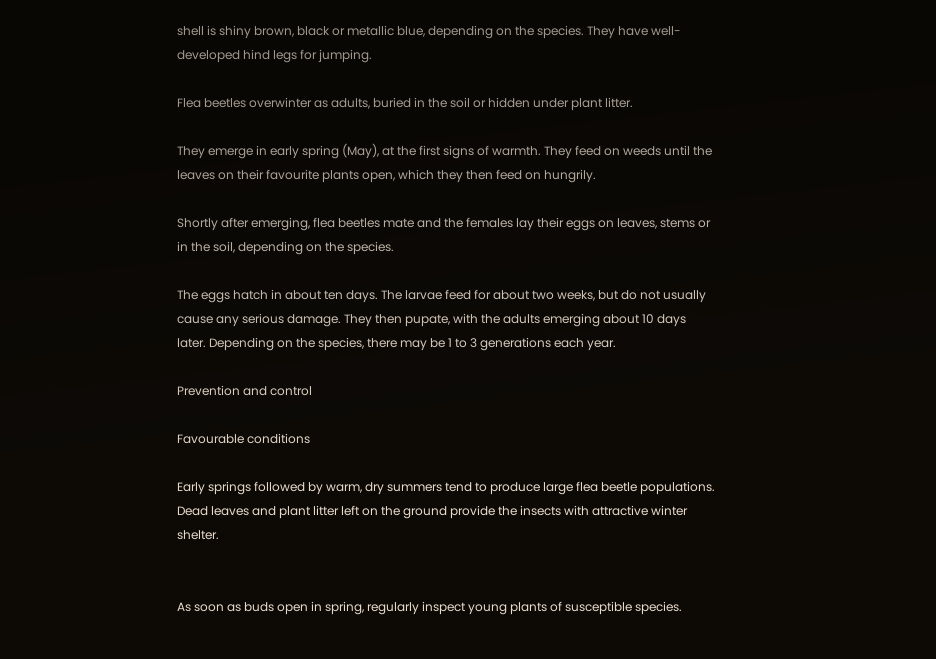shell is shiny brown, black or metallic blue, depending on the species. They have well-developed hind legs for jumping.

Flea beetles overwinter as adults, buried in the soil or hidden under plant litter.

They emerge in early spring (May), at the first signs of warmth. They feed on weeds until the leaves on their favourite plants open, which they then feed on hungrily.

Shortly after emerging, flea beetles mate and the females lay their eggs on leaves, stems or in the soil, depending on the species.

The eggs hatch in about ten days. The larvae feed for about two weeks, but do not usually cause any serious damage. They then pupate, with the adults emerging about 10 days later. Depending on the species, there may be 1 to 3 generations each year.

Prevention and control

Favourable conditions

Early springs followed by warm, dry summers tend to produce large flea beetle populations. Dead leaves and plant litter left on the ground provide the insects with attractive winter shelter.


As soon as buds open in spring, regularly inspect young plants of susceptible species.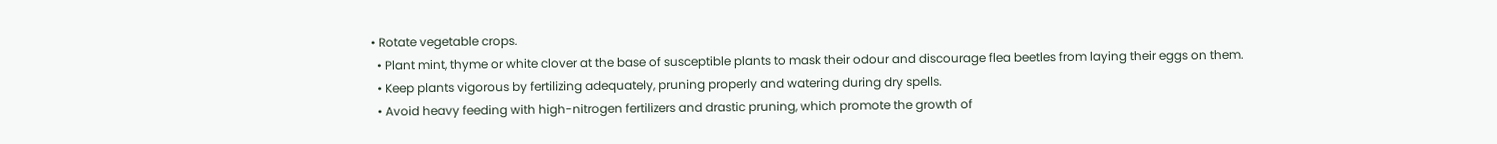• Rotate vegetable crops.
  • Plant mint, thyme or white clover at the base of susceptible plants to mask their odour and discourage flea beetles from laying their eggs on them.
  • Keep plants vigorous by fertilizing adequately, pruning properly and watering during dry spells.
  • Avoid heavy feeding with high-nitrogen fertilizers and drastic pruning, which promote the growth of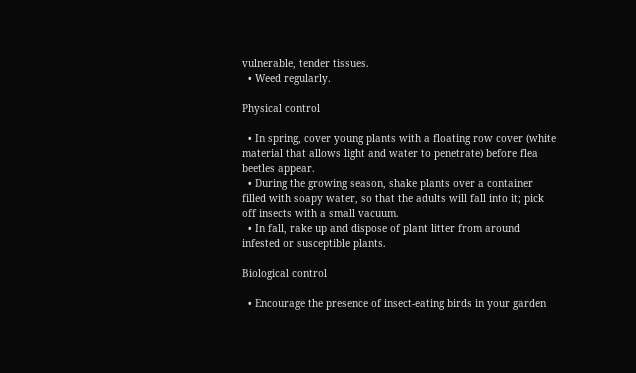vulnerable, tender tissues.
  • Weed regularly.

Physical control

  • In spring, cover young plants with a floating row cover (white material that allows light and water to penetrate) before flea beetles appear.
  • During the growing season, shake plants over a container filled with soapy water, so that the adults will fall into it; pick off insects with a small vacuum.
  • In fall, rake up and dispose of plant litter from around infested or susceptible plants.

Biological control

  • Encourage the presence of insect-eating birds in your garden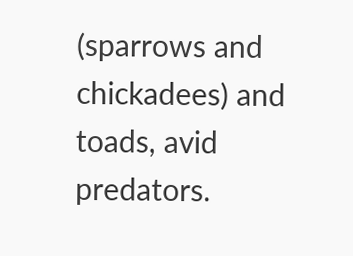(sparrows and chickadees) and toads, avid predators.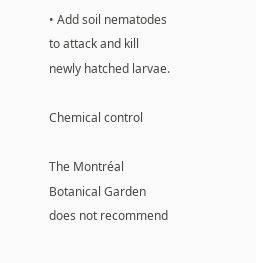• Add soil nematodes to attack and kill newly hatched larvae.

Chemical control

The Montréal Botanical Garden does not recommend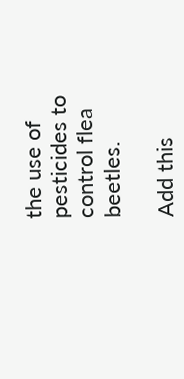the use of pesticides to control flea beetles.

Add this